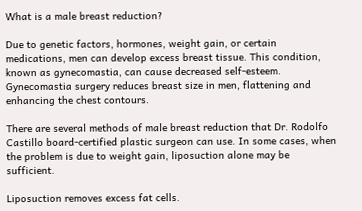What is a male breast reduction?

Due to genetic factors, hormones, weight gain, or certain medications, men can develop excess breast tissue. This condition, known as gynecomastia, can cause decreased self-esteem. Gynecomastia surgery reduces breast size in men, flattening and enhancing the chest contours.

There are several methods of male breast reduction that Dr. Rodolfo Castillo board-certified plastic surgeon can use. In some cases, when the problem is due to weight gain, liposuction alone may be sufficient.

Liposuction removes excess fat cells.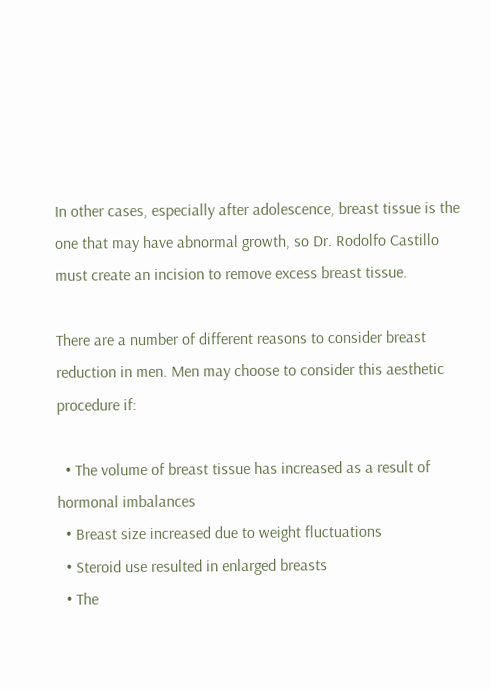In other cases, especially after adolescence, breast tissue is the one that may have abnormal growth, so Dr. Rodolfo Castillo must create an incision to remove excess breast tissue.

There are a number of different reasons to consider breast reduction in men. Men may choose to consider this aesthetic procedure if:

  • The volume of breast tissue has increased as a result of hormonal imbalances
  • Breast size increased due to weight fluctuations
  • Steroid use resulted in enlarged breasts
  • The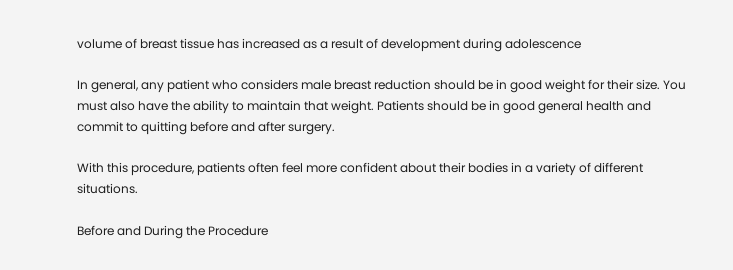volume of breast tissue has increased as a result of development during adolescence

In general, any patient who considers male breast reduction should be in good weight for their size. You must also have the ability to maintain that weight. Patients should be in good general health and commit to quitting before and after surgery.

With this procedure, patients often feel more confident about their bodies in a variety of different situations.

Before and During the Procedure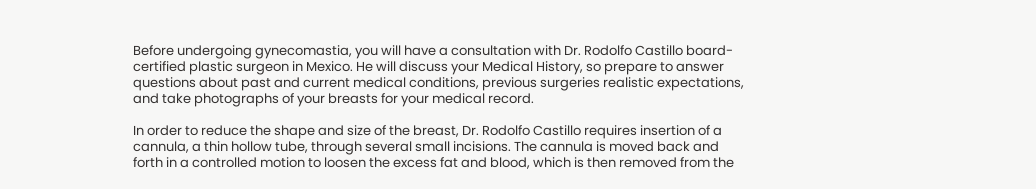Before undergoing gynecomastia, you will have a consultation with Dr. Rodolfo Castillo board-certified plastic surgeon in Mexico. He will discuss your Medical History, so prepare to answer questions about past and current medical conditions, previous surgeries realistic expectations, and take photographs of your breasts for your medical record.

In order to reduce the shape and size of the breast, Dr. Rodolfo Castillo requires insertion of a cannula, a thin hollow tube, through several small incisions. The cannula is moved back and forth in a controlled motion to loosen the excess fat and blood, which is then removed from the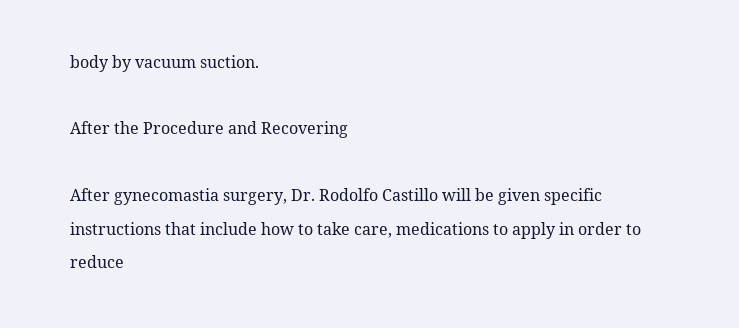body by vacuum suction.

After the Procedure and Recovering

After gynecomastia surgery, Dr. Rodolfo Castillo will be given specific instructions that include how to take care, medications to apply in order to reduce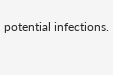potential infections.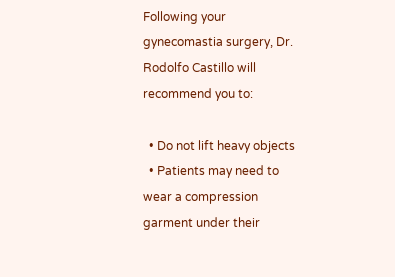Following your gynecomastia surgery, Dr. Rodolfo Castillo will recommend you to:

  • Do not lift heavy objects
  • Patients may need to wear a compression garment under their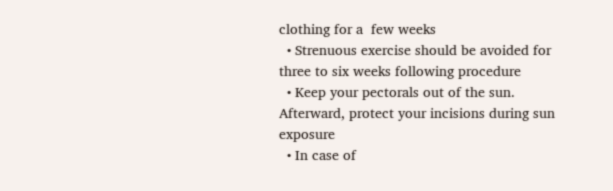clothing for a  few weeks
  • Strenuous exercise should be avoided for three to six weeks following procedure
  • Keep your pectorals out of the sun. Afterward, protect your incisions during sun exposure
  • In case of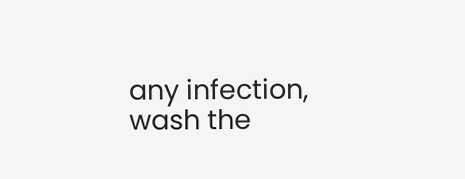any infection, wash the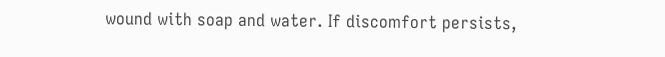wound with soap and water. If discomfort persists,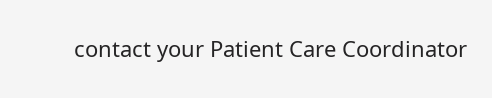contact your Patient Care Coordinator